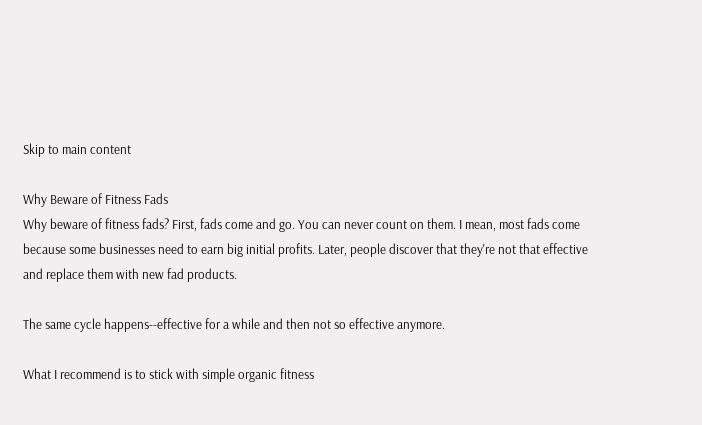Skip to main content

Why Beware of Fitness Fads
Why beware of fitness fads? First, fads come and go. You can never count on them. I mean, most fads come because some businesses need to earn big initial profits. Later, people discover that they're not that effective and replace them with new fad products.

The same cycle happens--effective for a while and then not so effective anymore.

What I recommend is to stick with simple organic fitness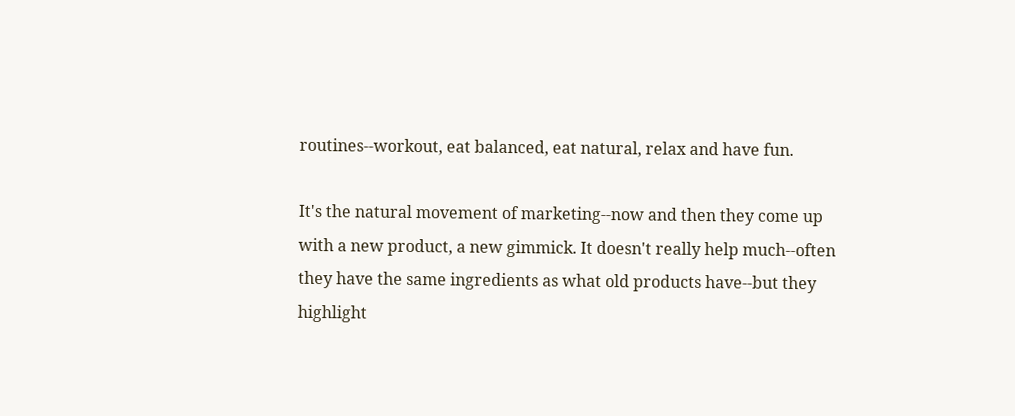routines--workout, eat balanced, eat natural, relax and have fun.

It's the natural movement of marketing--now and then they come up with a new product, a new gimmick. It doesn't really help much--often they have the same ingredients as what old products have--but they highlight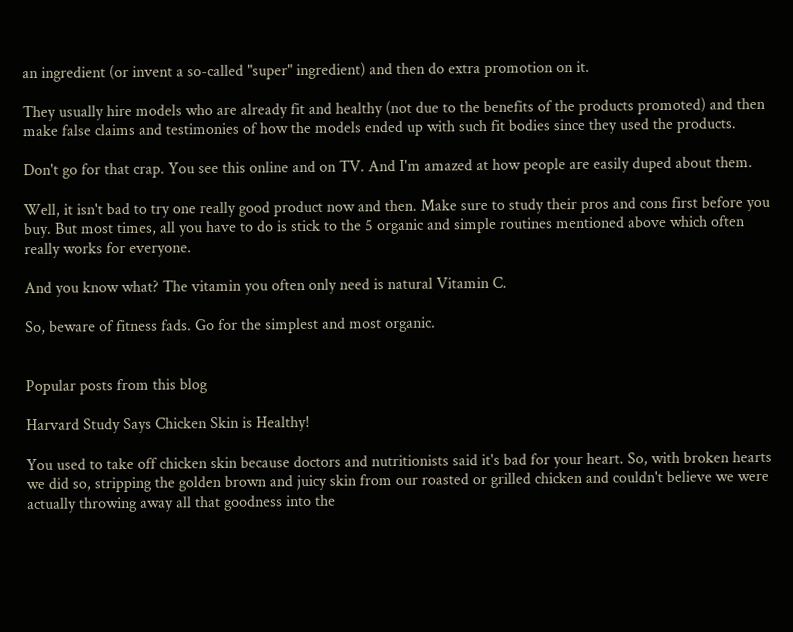an ingredient (or invent a so-called "super" ingredient) and then do extra promotion on it.

They usually hire models who are already fit and healthy (not due to the benefits of the products promoted) and then make false claims and testimonies of how the models ended up with such fit bodies since they used the products.

Don't go for that crap. You see this online and on TV. And I'm amazed at how people are easily duped about them.

Well, it isn't bad to try one really good product now and then. Make sure to study their pros and cons first before you buy. But most times, all you have to do is stick to the 5 organic and simple routines mentioned above which often really works for everyone.

And you know what? The vitamin you often only need is natural Vitamin C.

So, beware of fitness fads. Go for the simplest and most organic.


Popular posts from this blog

Harvard Study Says Chicken Skin is Healthy!

You used to take off chicken skin because doctors and nutritionists said it's bad for your heart. So, with broken hearts we did so, stripping the golden brown and juicy skin from our roasted or grilled chicken and couldn't believe we were actually throwing away all that goodness into the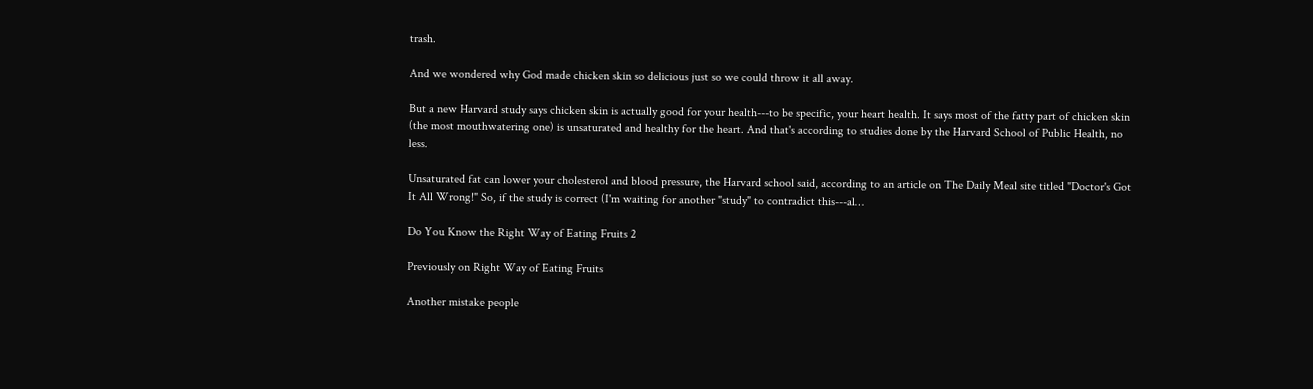trash.

And we wondered why God made chicken skin so delicious just so we could throw it all away.

But a new Harvard study says chicken skin is actually good for your health---to be specific, your heart health. It says most of the fatty part of chicken skin (the most mouthwatering one) is unsaturated and healthy for the heart. And that's according to studies done by the Harvard School of Public Health, no less.

Unsaturated fat can lower your cholesterol and blood pressure, the Harvard school said, according to an article on The Daily Meal site titled "Doctor's Got It All Wrong!" So, if the study is correct (I'm waiting for another "study" to contradict this---al…

Do You Know the Right Way of Eating Fruits 2

Previously on Right Way of Eating Fruits

Another mistake people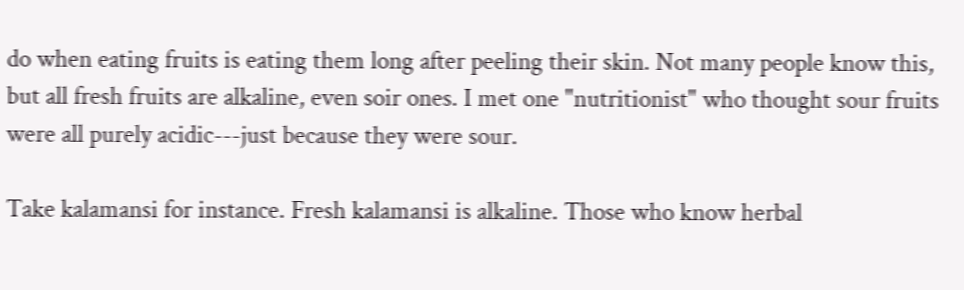do when eating fruits is eating them long after peeling their skin. Not many people know this, but all fresh fruits are alkaline, even soir ones. I met one "nutritionist" who thought sour fruits were all purely acidic---just because they were sour.

Take kalamansi for instance. Fresh kalamansi is alkaline. Those who know herbal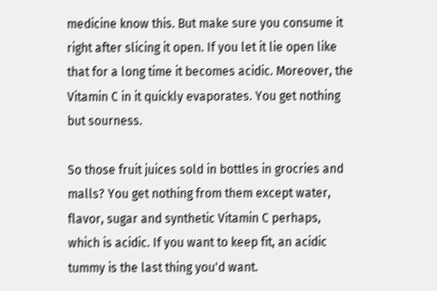medicine know this. But make sure you consume it right after slicing it open. If you let it lie open like that for a long time it becomes acidic. Moreover, the Vitamin C in it quickly evaporates. You get nothing but sourness.

So those fruit juices sold in bottles in grocries and malls? You get nothing from them except water, flavor, sugar and synthetic Vitamin C perhaps, which is acidic. If you want to keep fit, an acidic tummy is the last thing you'd want.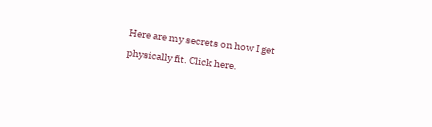Here are my secrets on how I get physically fit. Click here.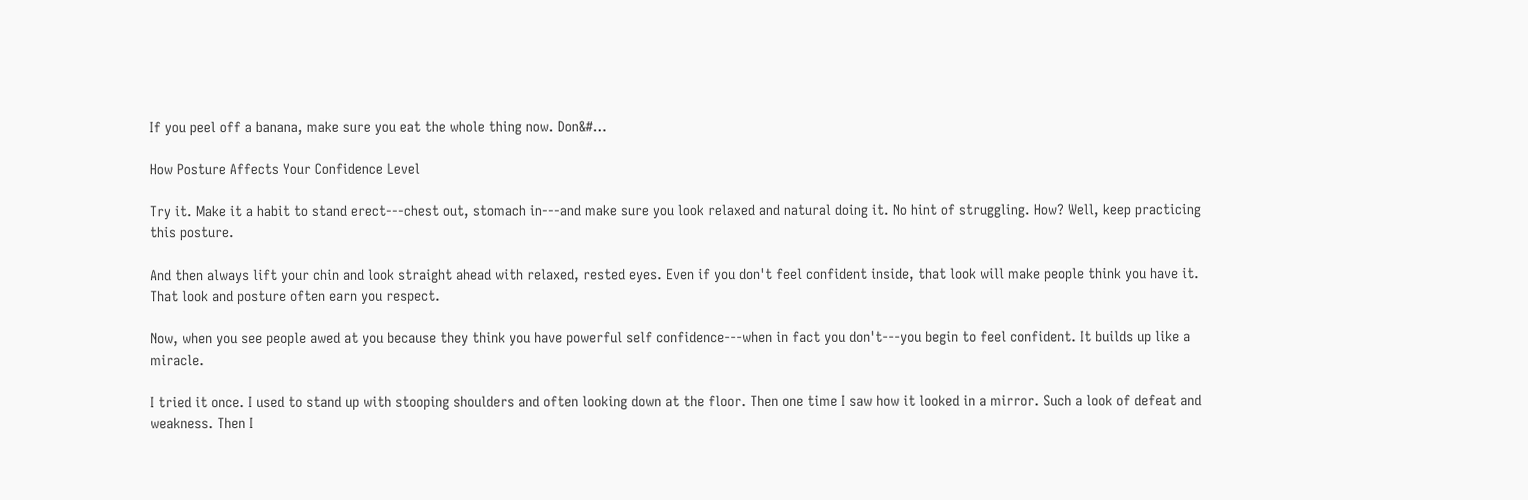If you peel off a banana, make sure you eat the whole thing now. Don&#…

How Posture Affects Your Confidence Level

Try it. Make it a habit to stand erect---chest out, stomach in---and make sure you look relaxed and natural doing it. No hint of struggling. How? Well, keep practicing this posture.

And then always lift your chin and look straight ahead with relaxed, rested eyes. Even if you don't feel confident inside, that look will make people think you have it. That look and posture often earn you respect.

Now, when you see people awed at you because they think you have powerful self confidence---when in fact you don't---you begin to feel confident. It builds up like a miracle.

I tried it once. I used to stand up with stooping shoulders and often looking down at the floor. Then one time I saw how it looked in a mirror. Such a look of defeat and weakness. Then I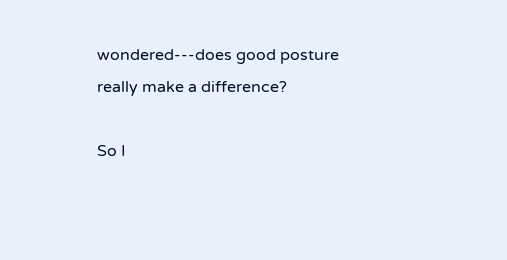wondered---does good posture really make a difference?

So I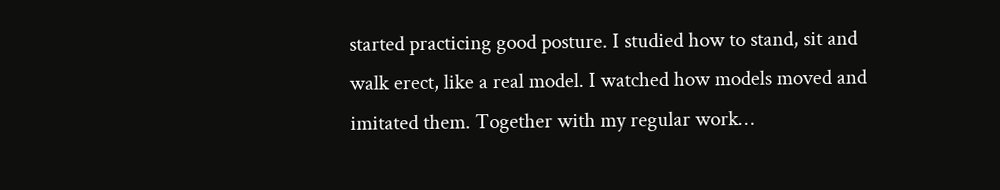started practicing good posture. I studied how to stand, sit and walk erect, like a real model. I watched how models moved and imitated them. Together with my regular work…